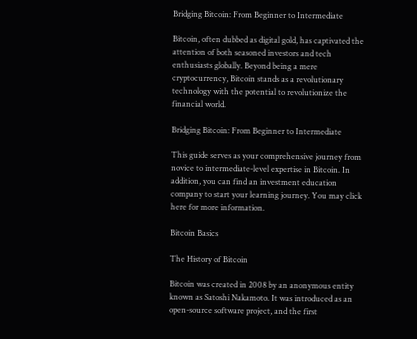Bridging Bitcoin: From Beginner to Intermediate

Bitcoin, often dubbed as digital gold, has captivated the attention of both seasoned investors and tech enthusiasts globally. Beyond being a mere cryptocurrency, Bitcoin stands as a revolutionary technology with the potential to revolutionize the financial world.

Bridging Bitcoin: From Beginner to Intermediate

This guide serves as your comprehensive journey from novice to intermediate-level expertise in Bitcoin. In addition, you can find an investment education company to start your learning journey. You may click here for more information.

Bitcoin Basics

The History of Bitcoin

Bitcoin was created in 2008 by an anonymous entity known as Satoshi Nakamoto. It was introduced as an open-source software project, and the first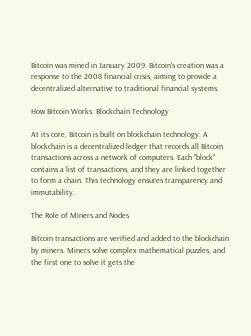Bitcoin was mined in January 2009. Bitcoin's creation was a response to the 2008 financial crisis, aiming to provide a decentralized alternative to traditional financial systems.

How Bitcoin Works: Blockchain Technology

At its core, Bitcoin is built on blockchain technology. A blockchain is a decentralized ledger that records all Bitcoin transactions across a network of computers. Each "block" contains a list of transactions, and they are linked together to form a chain. This technology ensures transparency and immutability.

The Role of Miners and Nodes

Bitcoin transactions are verified and added to the blockchain by miners. Miners solve complex mathematical puzzles, and the first one to solve it gets the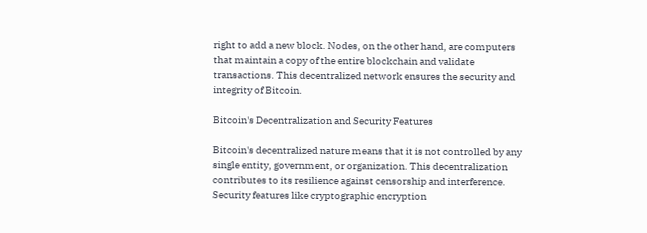right to add a new block. Nodes, on the other hand, are computers that maintain a copy of the entire blockchain and validate transactions. This decentralized network ensures the security and integrity of Bitcoin.

Bitcoin's Decentralization and Security Features

Bitcoin's decentralized nature means that it is not controlled by any single entity, government, or organization. This decentralization contributes to its resilience against censorship and interference. Security features like cryptographic encryption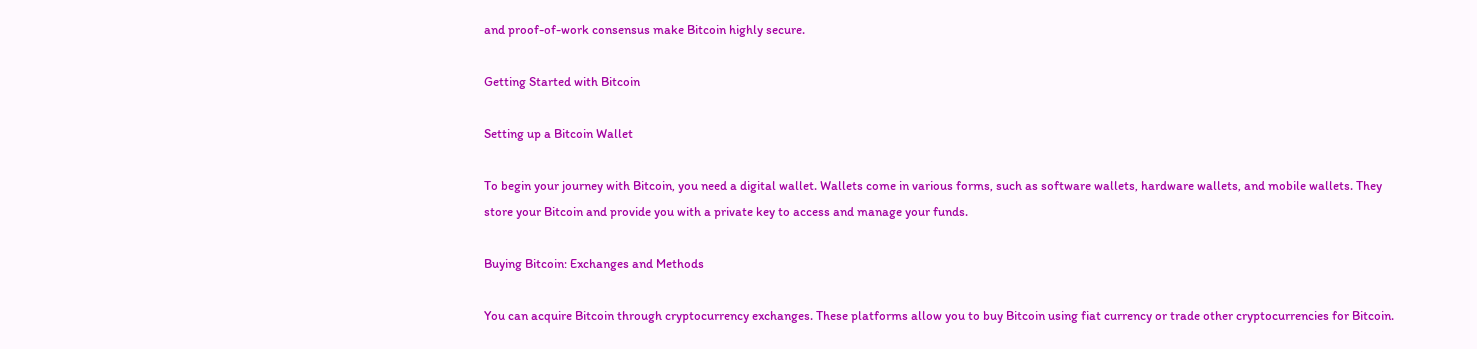and proof-of-work consensus make Bitcoin highly secure.

Getting Started with Bitcoin

Setting up a Bitcoin Wallet

To begin your journey with Bitcoin, you need a digital wallet. Wallets come in various forms, such as software wallets, hardware wallets, and mobile wallets. They store your Bitcoin and provide you with a private key to access and manage your funds.

Buying Bitcoin: Exchanges and Methods

You can acquire Bitcoin through cryptocurrency exchanges. These platforms allow you to buy Bitcoin using fiat currency or trade other cryptocurrencies for Bitcoin.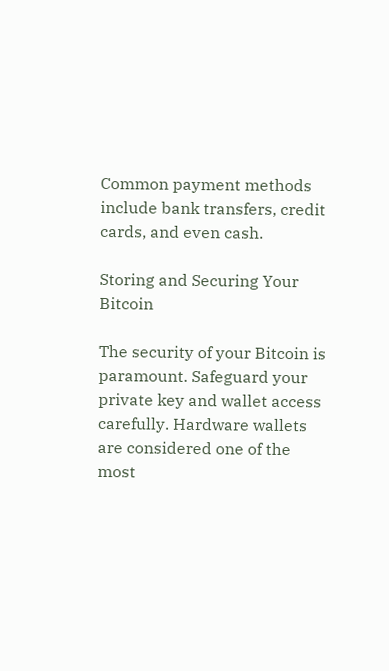Common payment methods include bank transfers, credit cards, and even cash.

Storing and Securing Your Bitcoin

The security of your Bitcoin is paramount. Safeguard your private key and wallet access carefully. Hardware wallets are considered one of the most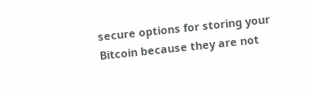secure options for storing your Bitcoin because they are not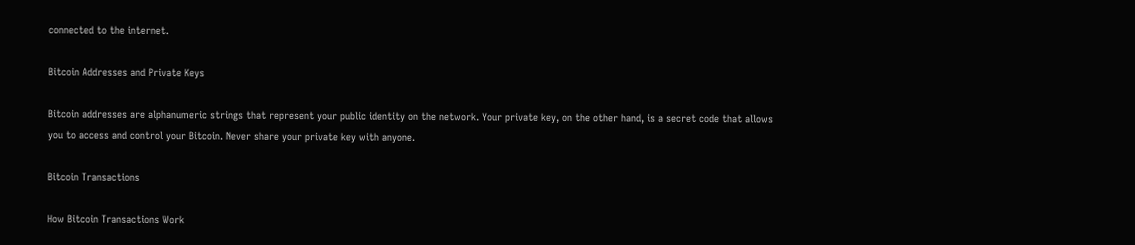connected to the internet.

Bitcoin Addresses and Private Keys

Bitcoin addresses are alphanumeric strings that represent your public identity on the network. Your private key, on the other hand, is a secret code that allows you to access and control your Bitcoin. Never share your private key with anyone.

Bitcoin Transactions

How Bitcoin Transactions Work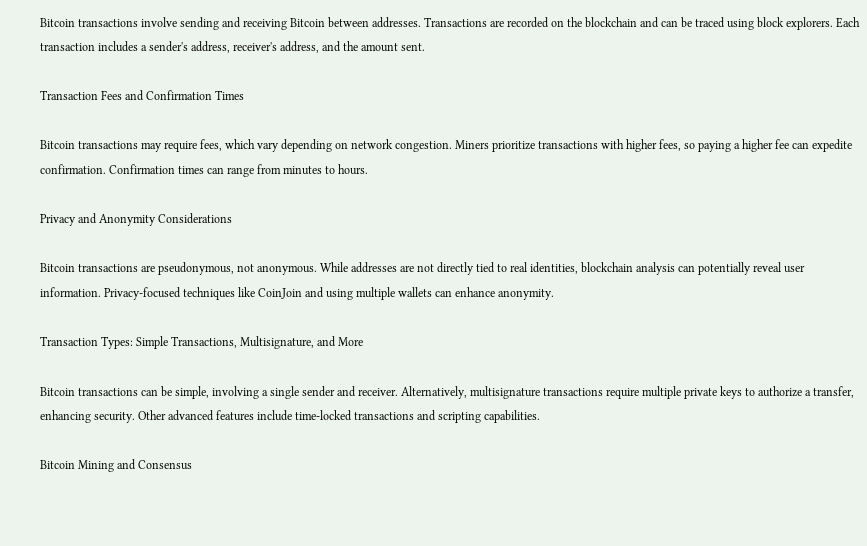Bitcoin transactions involve sending and receiving Bitcoin between addresses. Transactions are recorded on the blockchain and can be traced using block explorers. Each transaction includes a sender's address, receiver's address, and the amount sent.

Transaction Fees and Confirmation Times

Bitcoin transactions may require fees, which vary depending on network congestion. Miners prioritize transactions with higher fees, so paying a higher fee can expedite confirmation. Confirmation times can range from minutes to hours.

Privacy and Anonymity Considerations

Bitcoin transactions are pseudonymous, not anonymous. While addresses are not directly tied to real identities, blockchain analysis can potentially reveal user information. Privacy-focused techniques like CoinJoin and using multiple wallets can enhance anonymity.

Transaction Types: Simple Transactions, Multisignature, and More

Bitcoin transactions can be simple, involving a single sender and receiver. Alternatively, multisignature transactions require multiple private keys to authorize a transfer, enhancing security. Other advanced features include time-locked transactions and scripting capabilities.

Bitcoin Mining and Consensus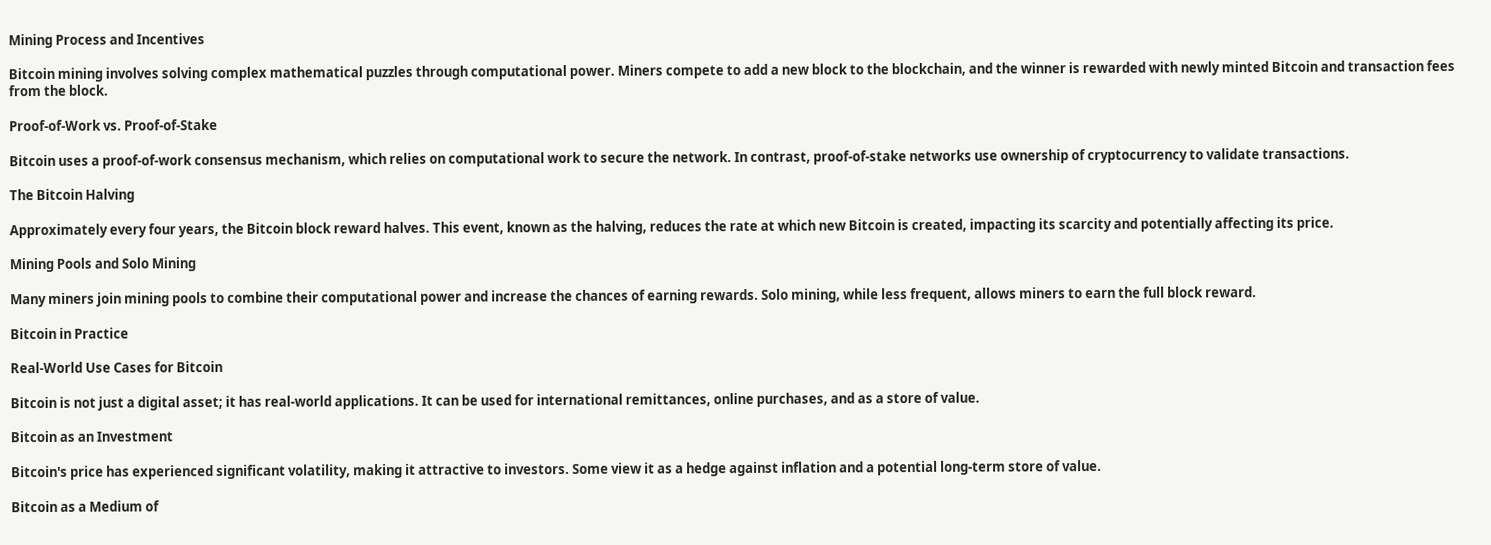Mining Process and Incentives

Bitcoin mining involves solving complex mathematical puzzles through computational power. Miners compete to add a new block to the blockchain, and the winner is rewarded with newly minted Bitcoin and transaction fees from the block.

Proof-of-Work vs. Proof-of-Stake

Bitcoin uses a proof-of-work consensus mechanism, which relies on computational work to secure the network. In contrast, proof-of-stake networks use ownership of cryptocurrency to validate transactions.

The Bitcoin Halving

Approximately every four years, the Bitcoin block reward halves. This event, known as the halving, reduces the rate at which new Bitcoin is created, impacting its scarcity and potentially affecting its price.

Mining Pools and Solo Mining

Many miners join mining pools to combine their computational power and increase the chances of earning rewards. Solo mining, while less frequent, allows miners to earn the full block reward.

Bitcoin in Practice

Real-World Use Cases for Bitcoin

Bitcoin is not just a digital asset; it has real-world applications. It can be used for international remittances, online purchases, and as a store of value.

Bitcoin as an Investment

Bitcoin's price has experienced significant volatility, making it attractive to investors. Some view it as a hedge against inflation and a potential long-term store of value.

Bitcoin as a Medium of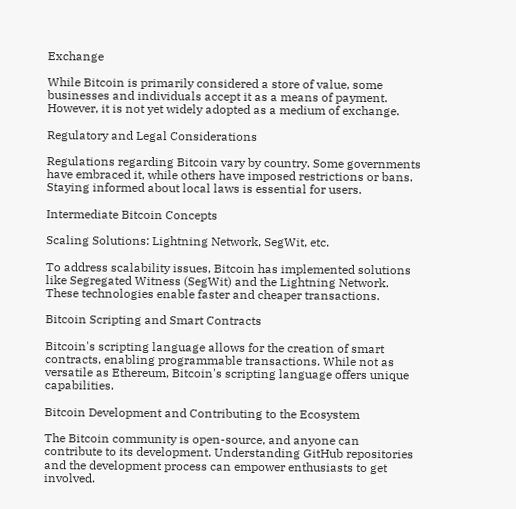Exchange

While Bitcoin is primarily considered a store of value, some businesses and individuals accept it as a means of payment. However, it is not yet widely adopted as a medium of exchange.

Regulatory and Legal Considerations

Regulations regarding Bitcoin vary by country. Some governments have embraced it, while others have imposed restrictions or bans. Staying informed about local laws is essential for users.

Intermediate Bitcoin Concepts

Scaling Solutions: Lightning Network, SegWit, etc.

To address scalability issues, Bitcoin has implemented solutions like Segregated Witness (SegWit) and the Lightning Network. These technologies enable faster and cheaper transactions.

Bitcoin Scripting and Smart Contracts

Bitcoin's scripting language allows for the creation of smart contracts, enabling programmable transactions. While not as versatile as Ethereum, Bitcoin's scripting language offers unique capabilities.

Bitcoin Development and Contributing to the Ecosystem

The Bitcoin community is open-source, and anyone can contribute to its development. Understanding GitHub repositories and the development process can empower enthusiasts to get involved.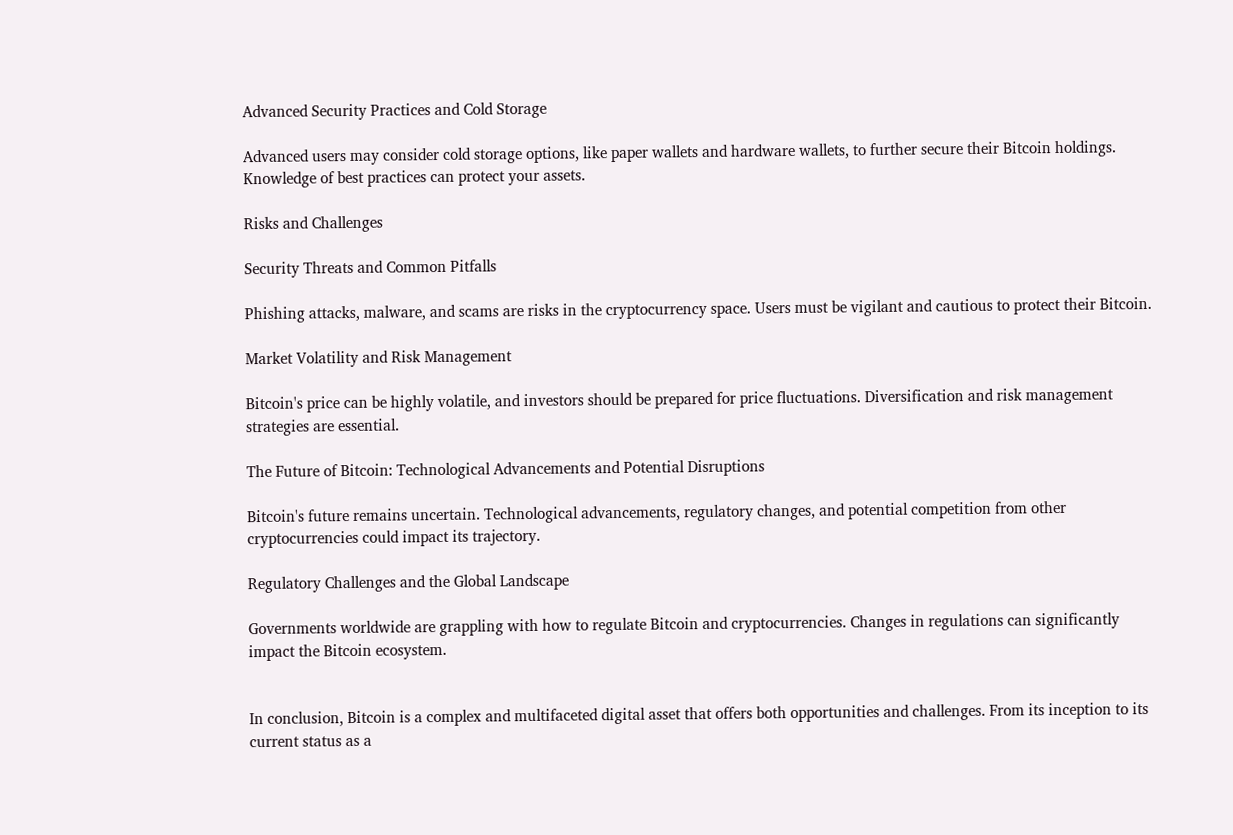Advanced Security Practices and Cold Storage

Advanced users may consider cold storage options, like paper wallets and hardware wallets, to further secure their Bitcoin holdings. Knowledge of best practices can protect your assets.

Risks and Challenges

Security Threats and Common Pitfalls

Phishing attacks, malware, and scams are risks in the cryptocurrency space. Users must be vigilant and cautious to protect their Bitcoin.

Market Volatility and Risk Management

Bitcoin's price can be highly volatile, and investors should be prepared for price fluctuations. Diversification and risk management strategies are essential.

The Future of Bitcoin: Technological Advancements and Potential Disruptions

Bitcoin's future remains uncertain. Technological advancements, regulatory changes, and potential competition from other cryptocurrencies could impact its trajectory.

Regulatory Challenges and the Global Landscape

Governments worldwide are grappling with how to regulate Bitcoin and cryptocurrencies. Changes in regulations can significantly impact the Bitcoin ecosystem.


In conclusion, Bitcoin is a complex and multifaceted digital asset that offers both opportunities and challenges. From its inception to its current status as a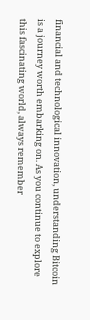financial and technological innovation, understanding Bitcoin is a journey worth embarking on. As you continue to explore this fascinating world, always remember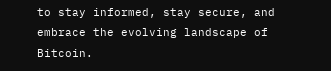to stay informed, stay secure, and embrace the evolving landscape of Bitcoin.